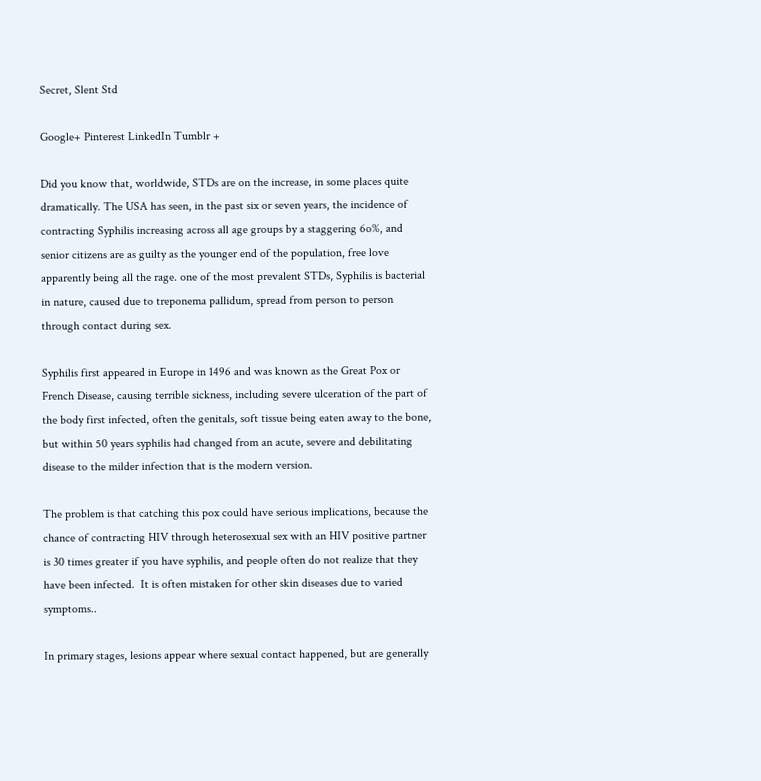Secret, Slent Std

Google+ Pinterest LinkedIn Tumblr +

Did you know that, worldwide, STDs are on the increase, in some places quite dramatically. The USA has seen, in the past six or seven years, the incidence of contracting Syphilis increasing across all age groups by a staggering 6o%, and senior citizens are as guilty as the younger end of the population, free love apparently being all the rage. one of the most prevalent STDs, Syphilis is bacterial in nature, caused due to treponema pallidum, spread from person to person through contact during sex.

Syphilis first appeared in Europe in 1496 and was known as the Great Pox or French Disease, causing terrible sickness, including severe ulceration of the part of the body first infected, often the genitals, soft tissue being eaten away to the bone, but within 50 years syphilis had changed from an acute, severe and debilitating disease to the milder infection that is the modern version.

The problem is that catching this pox could have serious implications, because the chance of contracting HIV through heterosexual sex with an HIV positive partner  is 30 times greater if you have syphilis, and people often do not realize that they have been infected.  It is often mistaken for other skin diseases due to varied symptoms..

In primary stages, lesions appear where sexual contact happened, but are generally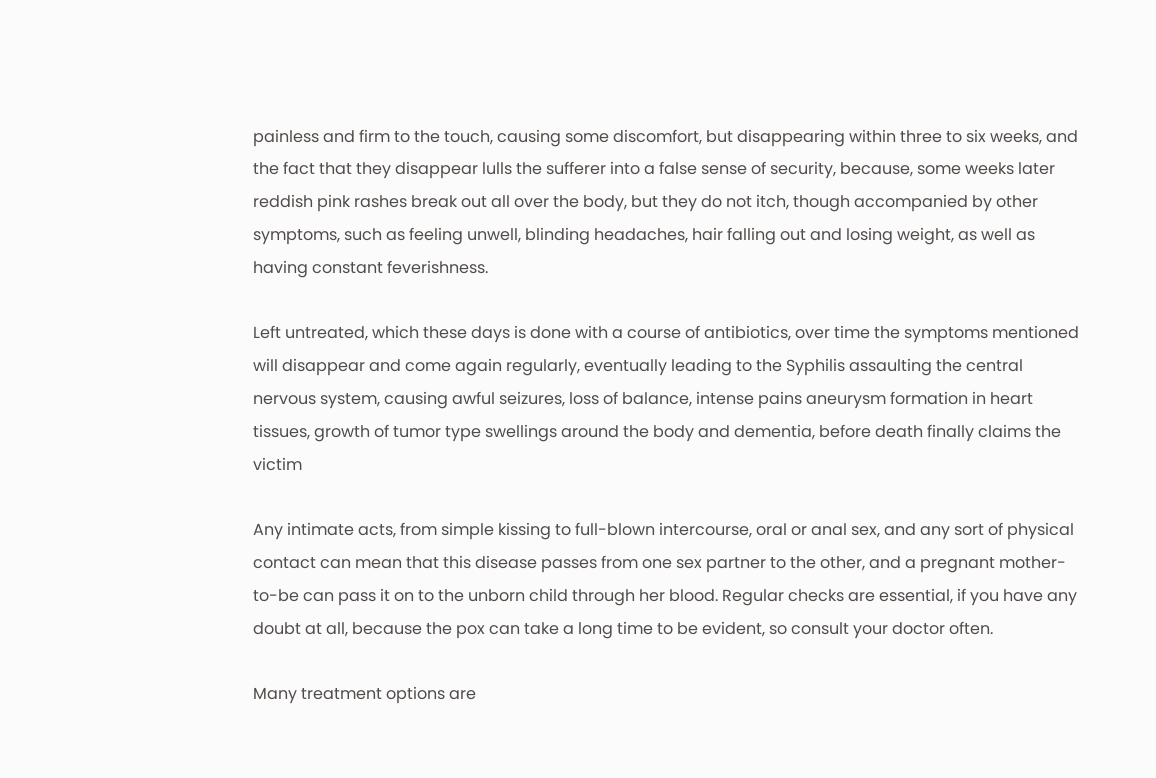painless and firm to the touch, causing some discomfort, but disappearing within three to six weeks, and the fact that they disappear lulls the sufferer into a false sense of security, because, some weeks later reddish pink rashes break out all over the body, but they do not itch, though accompanied by other symptoms, such as feeling unwell, blinding headaches, hair falling out and losing weight, as well as having constant feverishness.

Left untreated, which these days is done with a course of antibiotics, over time the symptoms mentioned will disappear and come again regularly, eventually leading to the Syphilis assaulting the central nervous system, causing awful seizures, loss of balance, intense pains aneurysm formation in heart tissues, growth of tumor type swellings around the body and dementia, before death finally claims the victim

Any intimate acts, from simple kissing to full-blown intercourse, oral or anal sex, and any sort of physical contact can mean that this disease passes from one sex partner to the other, and a pregnant mother-to-be can pass it on to the unborn child through her blood. Regular checks are essential, if you have any doubt at all, because the pox can take a long time to be evident, so consult your doctor often.

Many treatment options are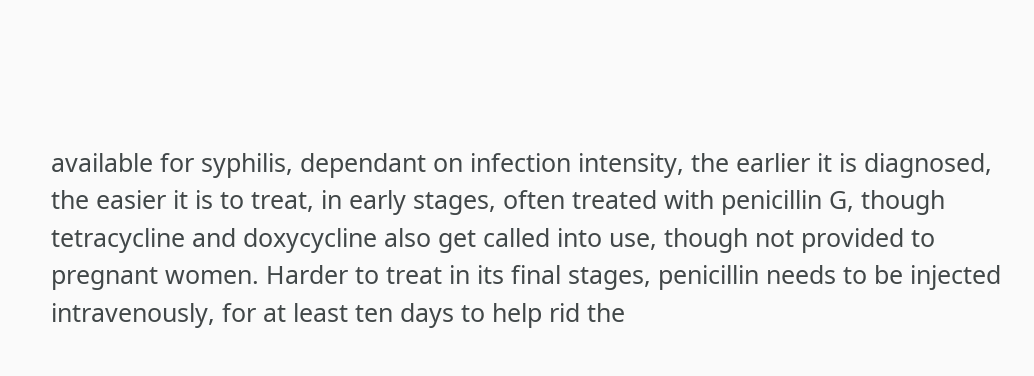available for syphilis, dependant on infection intensity, the earlier it is diagnosed, the easier it is to treat, in early stages, often treated with penicillin G, though tetracycline and doxycycline also get called into use, though not provided to pregnant women. Harder to treat in its final stages, penicillin needs to be injected intravenously, for at least ten days to help rid the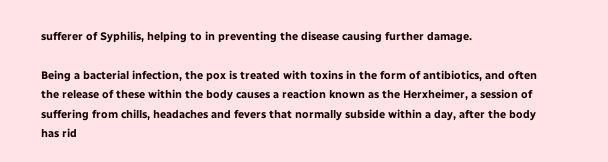sufferer of Syphilis, helping to in preventing the disease causing further damage.

Being a bacterial infection, the pox is treated with toxins in the form of antibiotics, and often the release of these within the body causes a reaction known as the Herxheimer, a session of suffering from chills, headaches and fevers that normally subside within a day, after the body has rid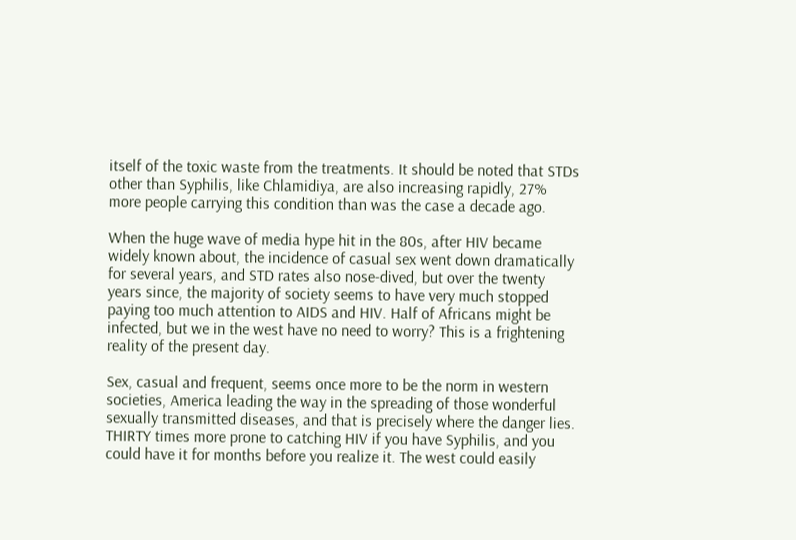itself of the toxic waste from the treatments. It should be noted that STDs other than Syphilis, like Chlamidiya, are also increasing rapidly, 27% more people carrying this condition than was the case a decade ago.

When the huge wave of media hype hit in the 80s, after HIV became widely known about, the incidence of casual sex went down dramatically for several years, and STD rates also nose-dived, but over the twenty years since, the majority of society seems to have very much stopped paying too much attention to AIDS and HIV. Half of Africans might be infected, but we in the west have no need to worry? This is a frightening reality of the present day.

Sex, casual and frequent, seems once more to be the norm in western societies, America leading the way in the spreading of those wonderful sexually transmitted diseases, and that is precisely where the danger lies. THIRTY times more prone to catching HIV if you have Syphilis, and you could have it for months before you realize it. The west could easily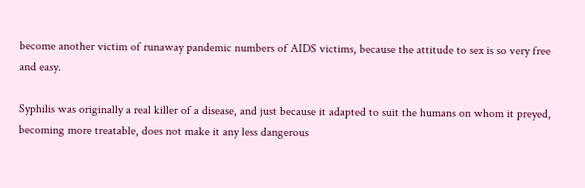become another victim of runaway pandemic numbers of AIDS victims, because the attitude to sex is so very free and easy.

Syphilis was originally a real killer of a disease, and just because it adapted to suit the humans on whom it preyed, becoming more treatable, does not make it any less dangerous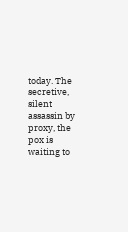today. The secretive, silent assassin by proxy, the pox is waiting to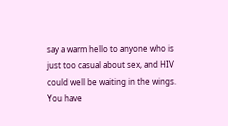say a warm hello to anyone who is just too casual about sex, and HIV could well be waiting in the wings. You have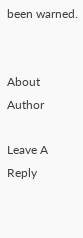been warned.


About Author

Leave A Reply